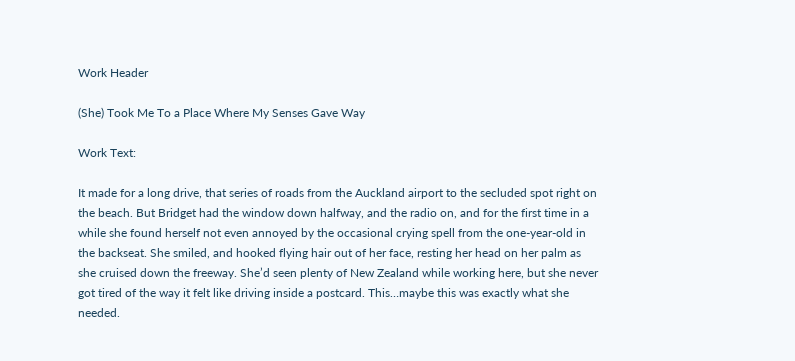Work Header

(She) Took Me To a Place Where My Senses Gave Way

Work Text:

It made for a long drive, that series of roads from the Auckland airport to the secluded spot right on the beach. But Bridget had the window down halfway, and the radio on, and for the first time in a while she found herself not even annoyed by the occasional crying spell from the one-year-old in the backseat. She smiled, and hooked flying hair out of her face, resting her head on her palm as she cruised down the freeway. She’d seen plenty of New Zealand while working here, but she never got tired of the way it felt like driving inside a postcard. This…maybe this was exactly what she needed.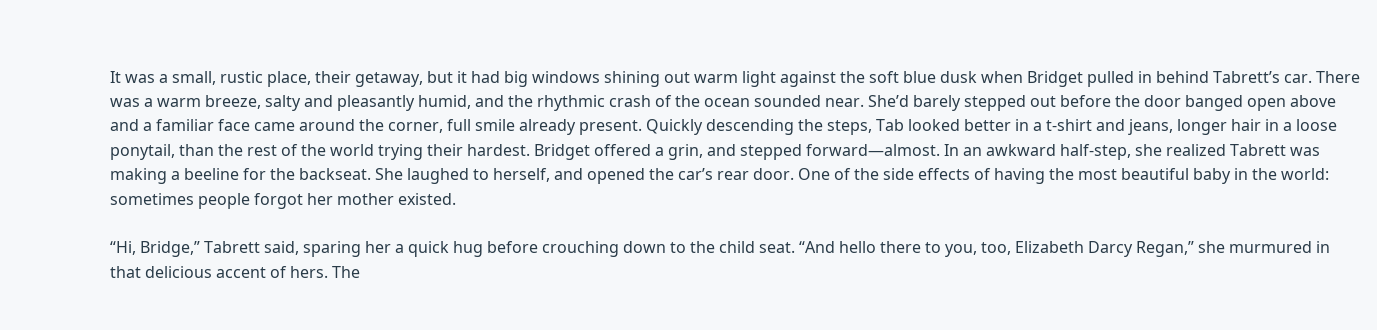It was a small, rustic place, their getaway, but it had big windows shining out warm light against the soft blue dusk when Bridget pulled in behind Tabrett’s car. There was a warm breeze, salty and pleasantly humid, and the rhythmic crash of the ocean sounded near. She’d barely stepped out before the door banged open above and a familiar face came around the corner, full smile already present. Quickly descending the steps, Tab looked better in a t-shirt and jeans, longer hair in a loose ponytail, than the rest of the world trying their hardest. Bridget offered a grin, and stepped forward—almost. In an awkward half-step, she realized Tabrett was making a beeline for the backseat. She laughed to herself, and opened the car’s rear door. One of the side effects of having the most beautiful baby in the world: sometimes people forgot her mother existed.

“Hi, Bridge,” Tabrett said, sparing her a quick hug before crouching down to the child seat. “And hello there to you, too, Elizabeth Darcy Regan,” she murmured in that delicious accent of hers. The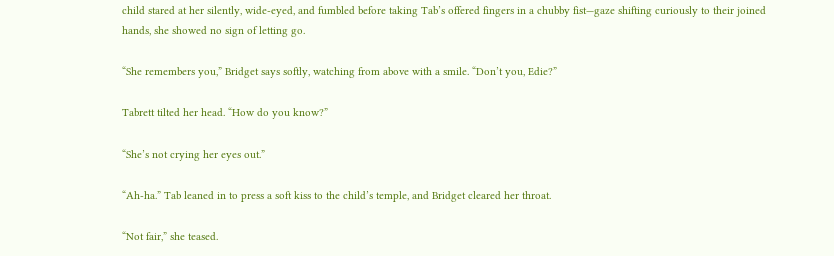child stared at her silently, wide-eyed, and fumbled before taking Tab’s offered fingers in a chubby fist—gaze shifting curiously to their joined hands, she showed no sign of letting go.

“She remembers you,” Bridget says softly, watching from above with a smile. “Don’t you, Edie?”

Tabrett tilted her head. “How do you know?”

“She’s not crying her eyes out.”

“Ah-ha.” Tab leaned in to press a soft kiss to the child’s temple, and Bridget cleared her throat.

“Not fair,” she teased.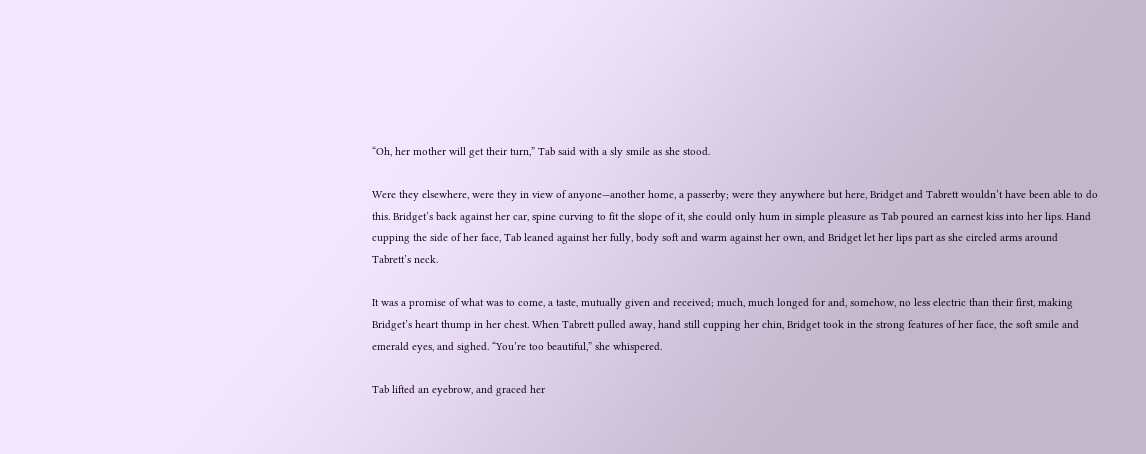“Oh, her mother will get their turn,” Tab said with a sly smile as she stood.

Were they elsewhere, were they in view of anyone—another home, a passerby; were they anywhere but here, Bridget and Tabrett wouldn’t have been able to do this. Bridget’s back against her car, spine curving to fit the slope of it, she could only hum in simple pleasure as Tab poured an earnest kiss into her lips. Hand cupping the side of her face, Tab leaned against her fully, body soft and warm against her own, and Bridget let her lips part as she circled arms around Tabrett’s neck.

It was a promise of what was to come, a taste, mutually given and received; much, much longed for and, somehow, no less electric than their first, making Bridget’s heart thump in her chest. When Tabrett pulled away, hand still cupping her chin, Bridget took in the strong features of her face, the soft smile and emerald eyes, and sighed. “You’re too beautiful,” she whispered.

Tab lifted an eyebrow, and graced her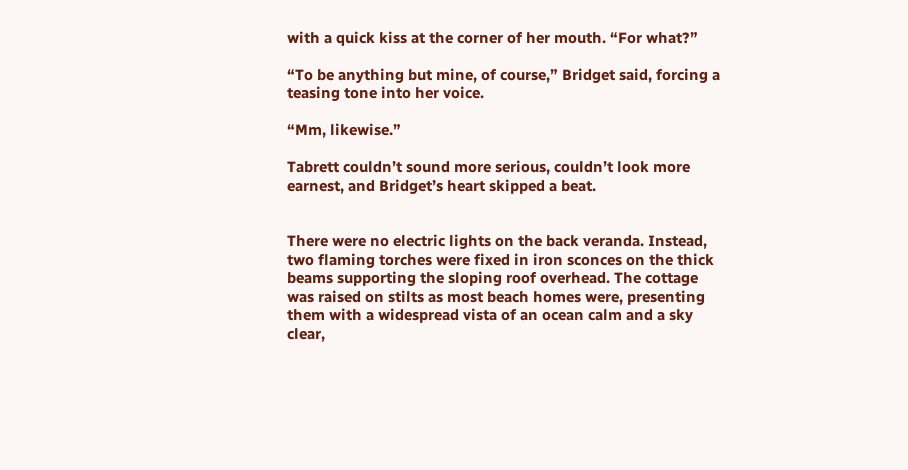with a quick kiss at the corner of her mouth. “For what?”

“To be anything but mine, of course,” Bridget said, forcing a teasing tone into her voice.

“Mm, likewise.”

Tabrett couldn’t sound more serious, couldn’t look more earnest, and Bridget’s heart skipped a beat.


There were no electric lights on the back veranda. Instead, two flaming torches were fixed in iron sconces on the thick beams supporting the sloping roof overhead. The cottage was raised on stilts as most beach homes were, presenting them with a widespread vista of an ocean calm and a sky clear,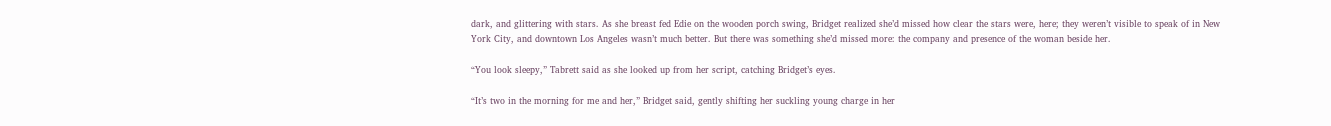dark, and glittering with stars. As she breast fed Edie on the wooden porch swing, Bridget realized she’d missed how clear the stars were, here; they weren’t visible to speak of in New York City, and downtown Los Angeles wasn’t much better. But there was something she’d missed more: the company and presence of the woman beside her.

“You look sleepy,” Tabrett said as she looked up from her script, catching Bridget’s eyes.

“It’s two in the morning for me and her,” Bridget said, gently shifting her suckling young charge in her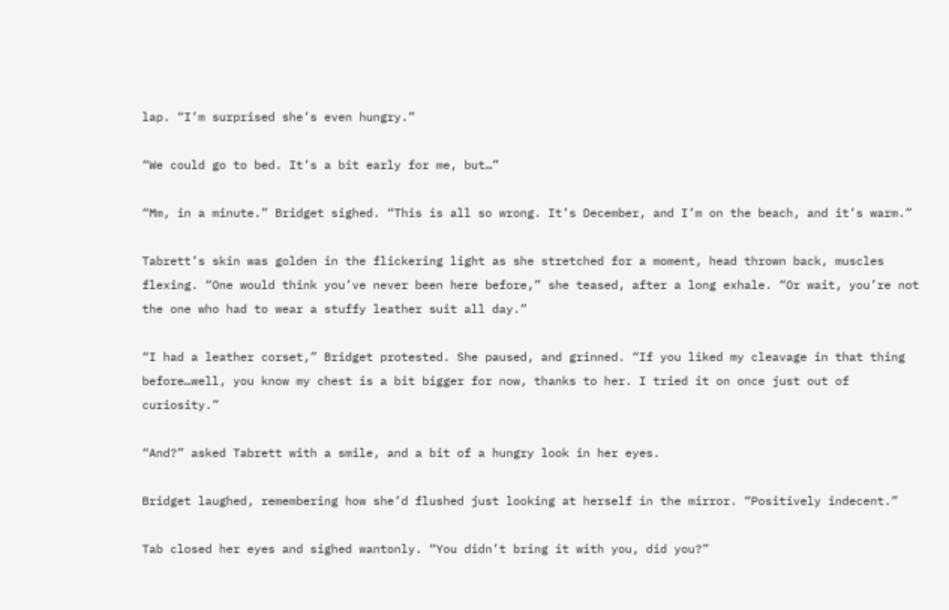lap. “I’m surprised she’s even hungry.”

“We could go to bed. It’s a bit early for me, but…”

“Mm, in a minute.” Bridget sighed. “This is all so wrong. It’s December, and I’m on the beach, and it’s warm.”

Tabrett’s skin was golden in the flickering light as she stretched for a moment, head thrown back, muscles flexing. “One would think you’ve never been here before,” she teased, after a long exhale. “Or wait, you’re not the one who had to wear a stuffy leather suit all day.”

“I had a leather corset,” Bridget protested. She paused, and grinned. “If you liked my cleavage in that thing before…well, you know my chest is a bit bigger for now, thanks to her. I tried it on once just out of curiosity.”

“And?” asked Tabrett with a smile, and a bit of a hungry look in her eyes.

Bridget laughed, remembering how she’d flushed just looking at herself in the mirror. “Positively indecent.”

Tab closed her eyes and sighed wantonly. “You didn’t bring it with you, did you?”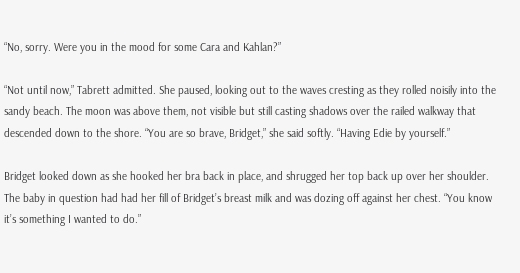“No, sorry. Were you in the mood for some Cara and Kahlan?”

“Not until now,” Tabrett admitted. She paused, looking out to the waves cresting as they rolled noisily into the sandy beach. The moon was above them, not visible but still casting shadows over the railed walkway that descended down to the shore. “You are so brave, Bridget,” she said softly. “Having Edie by yourself.”

Bridget looked down as she hooked her bra back in place, and shrugged her top back up over her shoulder. The baby in question had had her fill of Bridget’s breast milk and was dozing off against her chest. “You know it’s something I wanted to do.”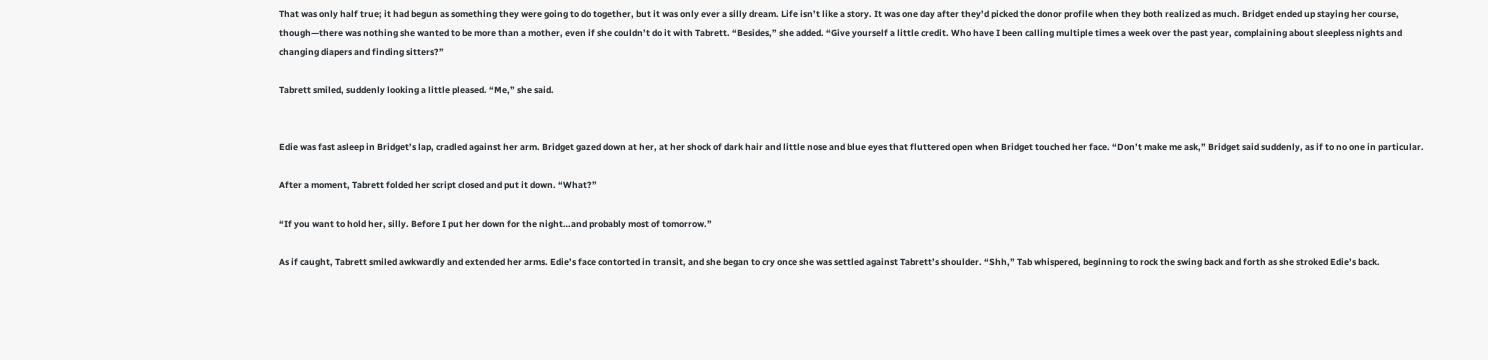That was only half true; it had begun as something they were going to do together, but it was only ever a silly dream. Life isn’t like a story. It was one day after they’d picked the donor profile when they both realized as much. Bridget ended up staying her course, though—there was nothing she wanted to be more than a mother, even if she couldn’t do it with Tabrett. “Besides,” she added. “Give yourself a little credit. Who have I been calling multiple times a week over the past year, complaining about sleepless nights and changing diapers and finding sitters?”

Tabrett smiled, suddenly looking a little pleased. “Me,” she said.


Edie was fast asleep in Bridget’s lap, cradled against her arm. Bridget gazed down at her, at her shock of dark hair and little nose and blue eyes that fluttered open when Bridget touched her face. “Don’t make me ask,” Bridget said suddenly, as if to no one in particular.

After a moment, Tabrett folded her script closed and put it down. “What?”

“If you want to hold her, silly. Before I put her down for the night…and probably most of tomorrow.”

As if caught, Tabrett smiled awkwardly and extended her arms. Edie’s face contorted in transit, and she began to cry once she was settled against Tabrett’s shoulder. “Shh,” Tab whispered, beginning to rock the swing back and forth as she stroked Edie’s back.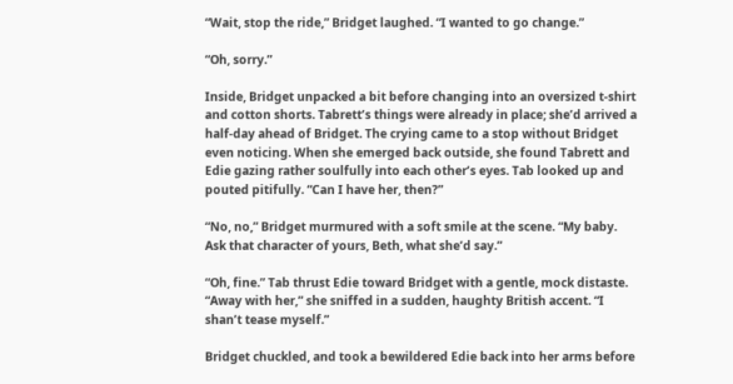“Wait, stop the ride,” Bridget laughed. “I wanted to go change.”

“Oh, sorry.”

Inside, Bridget unpacked a bit before changing into an oversized t-shirt and cotton shorts. Tabrett’s things were already in place; she’d arrived a half-day ahead of Bridget. The crying came to a stop without Bridget even noticing. When she emerged back outside, she found Tabrett and Edie gazing rather soulfully into each other’s eyes. Tab looked up and pouted pitifully. “Can I have her, then?”

“No, no,” Bridget murmured with a soft smile at the scene. “My baby. Ask that character of yours, Beth, what she’d say.”

“Oh, fine.” Tab thrust Edie toward Bridget with a gentle, mock distaste. “Away with her,” she sniffed in a sudden, haughty British accent. “I shan’t tease myself.”

Bridget chuckled, and took a bewildered Edie back into her arms before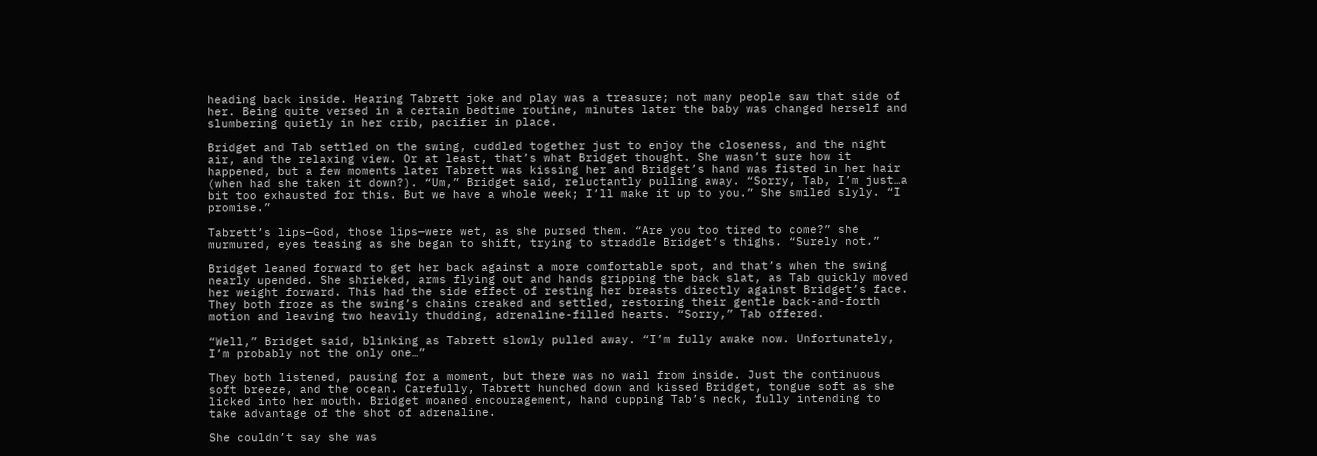heading back inside. Hearing Tabrett joke and play was a treasure; not many people saw that side of her. Being quite versed in a certain bedtime routine, minutes later the baby was changed herself and slumbering quietly in her crib, pacifier in place.

Bridget and Tab settled on the swing, cuddled together just to enjoy the closeness, and the night air, and the relaxing view. Or at least, that’s what Bridget thought. She wasn’t sure how it happened, but a few moments later Tabrett was kissing her and Bridget’s hand was fisted in her hair (when had she taken it down?). “Um,” Bridget said, reluctantly pulling away. “Sorry, Tab, I’m just…a bit too exhausted for this. But we have a whole week; I’ll make it up to you.” She smiled slyly. “I promise.”

Tabrett’s lips—God, those lips—were wet, as she pursed them. “Are you too tired to come?” she murmured, eyes teasing as she began to shift, trying to straddle Bridget’s thighs. “Surely not.”

Bridget leaned forward to get her back against a more comfortable spot, and that’s when the swing nearly upended. She shrieked, arms flying out and hands gripping the back slat, as Tab quickly moved her weight forward. This had the side effect of resting her breasts directly against Bridget’s face. They both froze as the swing’s chains creaked and settled, restoring their gentle back-and-forth motion and leaving two heavily thudding, adrenaline-filled hearts. “Sorry,” Tab offered.

“Well,” Bridget said, blinking as Tabrett slowly pulled away. “I’m fully awake now. Unfortunately, I’m probably not the only one…”

They both listened, pausing for a moment, but there was no wail from inside. Just the continuous soft breeze, and the ocean. Carefully, Tabrett hunched down and kissed Bridget, tongue soft as she licked into her mouth. Bridget moaned encouragement, hand cupping Tab’s neck, fully intending to take advantage of the shot of adrenaline.

She couldn’t say she was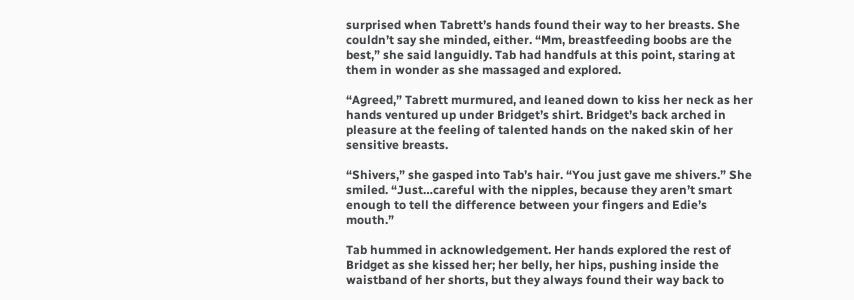surprised when Tabrett’s hands found their way to her breasts. She couldn’t say she minded, either. “Mm, breastfeeding boobs are the best,” she said languidly. Tab had handfuls at this point, staring at them in wonder as she massaged and explored.

“Agreed,” Tabrett murmured, and leaned down to kiss her neck as her hands ventured up under Bridget’s shirt. Bridget’s back arched in pleasure at the feeling of talented hands on the naked skin of her sensitive breasts.

“Shivers,” she gasped into Tab’s hair. “You just gave me shivers.” She smiled. “Just…careful with the nipples, because they aren’t smart enough to tell the difference between your fingers and Edie’s mouth.”

Tab hummed in acknowledgement. Her hands explored the rest of Bridget as she kissed her; her belly, her hips, pushing inside the waistband of her shorts, but they always found their way back to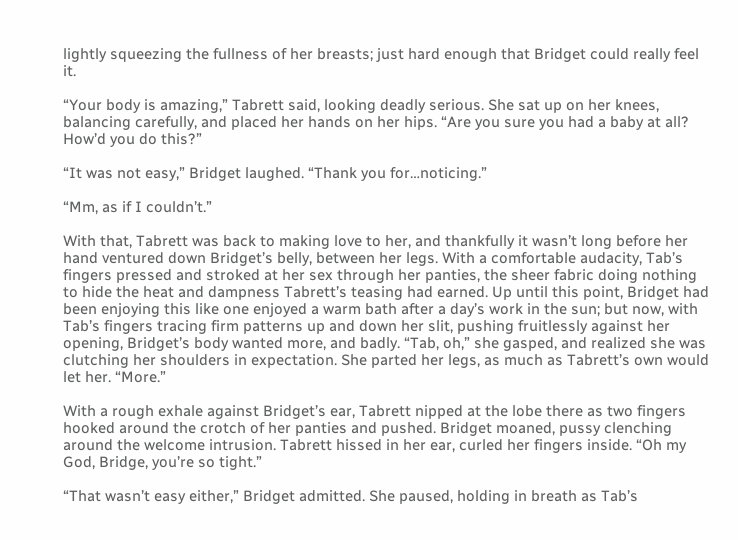lightly squeezing the fullness of her breasts; just hard enough that Bridget could really feel it.

“Your body is amazing,” Tabrett said, looking deadly serious. She sat up on her knees, balancing carefully, and placed her hands on her hips. “Are you sure you had a baby at all? How’d you do this?”

“It was not easy,” Bridget laughed. “Thank you for…noticing.”

“Mm, as if I couldn’t.”

With that, Tabrett was back to making love to her, and thankfully it wasn’t long before her hand ventured down Bridget’s belly, between her legs. With a comfortable audacity, Tab’s fingers pressed and stroked at her sex through her panties, the sheer fabric doing nothing to hide the heat and dampness Tabrett’s teasing had earned. Up until this point, Bridget had been enjoying this like one enjoyed a warm bath after a day’s work in the sun; but now, with Tab’s fingers tracing firm patterns up and down her slit, pushing fruitlessly against her opening, Bridget’s body wanted more, and badly. “Tab, oh,” she gasped, and realized she was clutching her shoulders in expectation. She parted her legs, as much as Tabrett’s own would let her. “More.”

With a rough exhale against Bridget’s ear, Tabrett nipped at the lobe there as two fingers hooked around the crotch of her panties and pushed. Bridget moaned, pussy clenching around the welcome intrusion. Tabrett hissed in her ear, curled her fingers inside. “Oh my God, Bridge, you’re so tight.”

“That wasn’t easy either,” Bridget admitted. She paused, holding in breath as Tab’s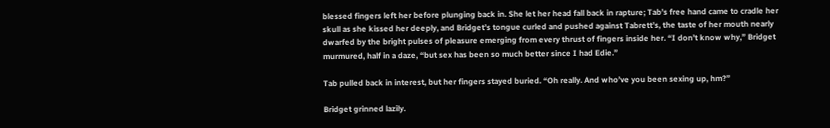blessed fingers left her before plunging back in. She let her head fall back in rapture; Tab’s free hand came to cradle her skull as she kissed her deeply, and Bridget’s tongue curled and pushed against Tabrett’s, the taste of her mouth nearly dwarfed by the bright pulses of pleasure emerging from every thrust of fingers inside her. “I don’t know why,” Bridget murmured, half in a daze, “but sex has been so much better since I had Edie.”

Tab pulled back in interest, but her fingers stayed buried. “Oh really. And who’ve you been sexing up, hm?”

Bridget grinned lazily.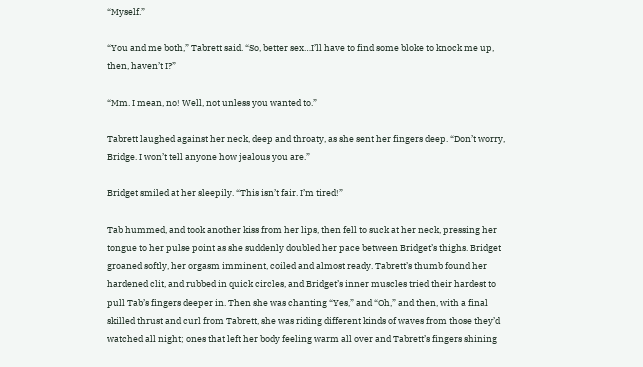“Myself.”

“You and me both,” Tabrett said. “So, better sex…I’ll have to find some bloke to knock me up, then, haven’t I?”

“Mm. I mean, no! Well, not unless you wanted to.”

Tabrett laughed against her neck, deep and throaty, as she sent her fingers deep. “Don’t worry, Bridge. I won’t tell anyone how jealous you are.”

Bridget smiled at her sleepily. “This isn’t fair. I’m tired!”

Tab hummed, and took another kiss from her lips, then fell to suck at her neck, pressing her tongue to her pulse point as she suddenly doubled her pace between Bridget’s thighs. Bridget groaned softly, her orgasm imminent, coiled and almost ready. Tabrett’s thumb found her hardened clit, and rubbed in quick circles, and Bridget’s inner muscles tried their hardest to pull Tab’s fingers deeper in. Then she was chanting “Yes,” and “Oh,” and then, with a final skilled thrust and curl from Tabrett, she was riding different kinds of waves from those they’d watched all night; ones that left her body feeling warm all over and Tabrett’s fingers shining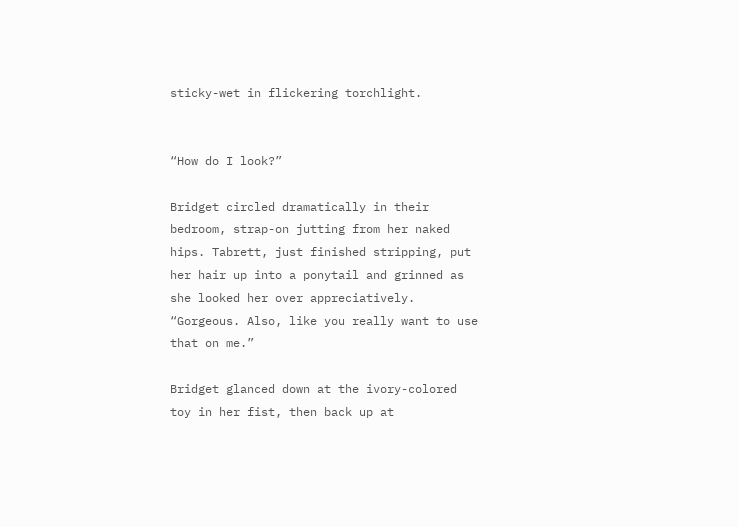sticky-wet in flickering torchlight.


“How do I look?”

Bridget circled dramatically in their bedroom, strap-on jutting from her naked hips. Tabrett, just finished stripping, put her hair up into a ponytail and grinned as she looked her over appreciatively. “Gorgeous. Also, like you really want to use that on me.”

Bridget glanced down at the ivory-colored toy in her fist, then back up at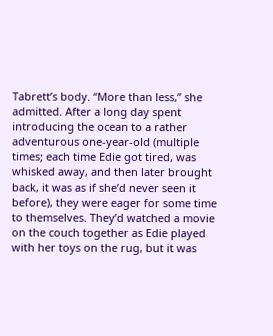Tabrett’s body. “More than less,” she admitted. After a long day spent introducing the ocean to a rather adventurous one-year-old (multiple times; each time Edie got tired, was whisked away, and then later brought back, it was as if she’d never seen it before), they were eager for some time to themselves. They’d watched a movie on the couch together as Edie played with her toys on the rug, but it was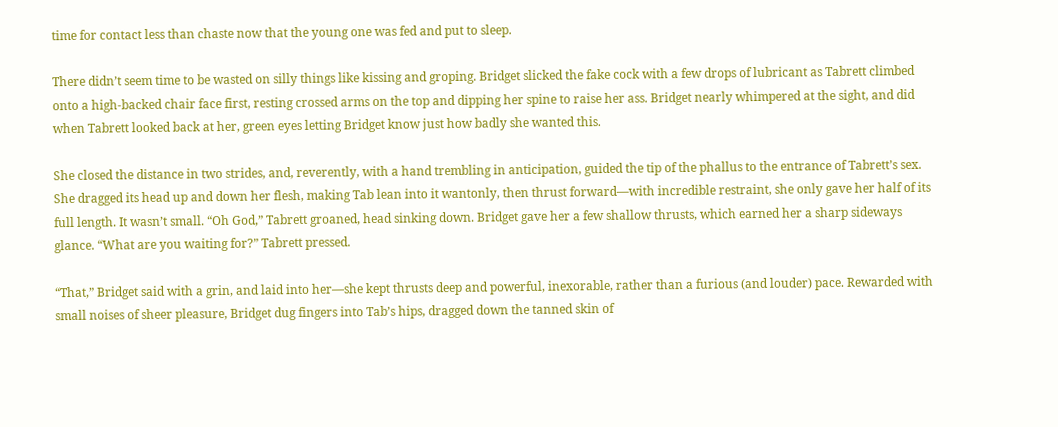time for contact less than chaste now that the young one was fed and put to sleep.

There didn’t seem time to be wasted on silly things like kissing and groping. Bridget slicked the fake cock with a few drops of lubricant as Tabrett climbed onto a high-backed chair face first, resting crossed arms on the top and dipping her spine to raise her ass. Bridget nearly whimpered at the sight, and did when Tabrett looked back at her, green eyes letting Bridget know just how badly she wanted this.

She closed the distance in two strides, and, reverently, with a hand trembling in anticipation, guided the tip of the phallus to the entrance of Tabrett’s sex. She dragged its head up and down her flesh, making Tab lean into it wantonly, then thrust forward—with incredible restraint, she only gave her half of its full length. It wasn’t small. “Oh God,” Tabrett groaned, head sinking down. Bridget gave her a few shallow thrusts, which earned her a sharp sideways glance. “What are you waiting for?” Tabrett pressed.

“That,” Bridget said with a grin, and laid into her—she kept thrusts deep and powerful, inexorable, rather than a furious (and louder) pace. Rewarded with small noises of sheer pleasure, Bridget dug fingers into Tab’s hips, dragged down the tanned skin of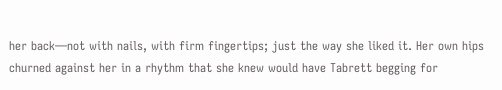her back—not with nails, with firm fingertips; just the way she liked it. Her own hips churned against her in a rhythm that she knew would have Tabrett begging for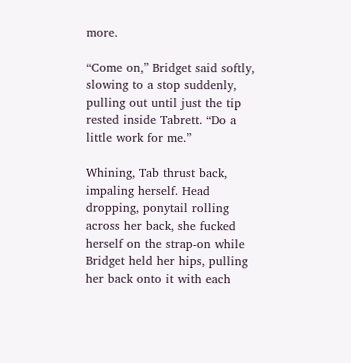more.

“Come on,” Bridget said softly, slowing to a stop suddenly, pulling out until just the tip rested inside Tabrett. “Do a little work for me.”

Whining, Tab thrust back, impaling herself. Head dropping, ponytail rolling across her back, she fucked herself on the strap-on while Bridget held her hips, pulling her back onto it with each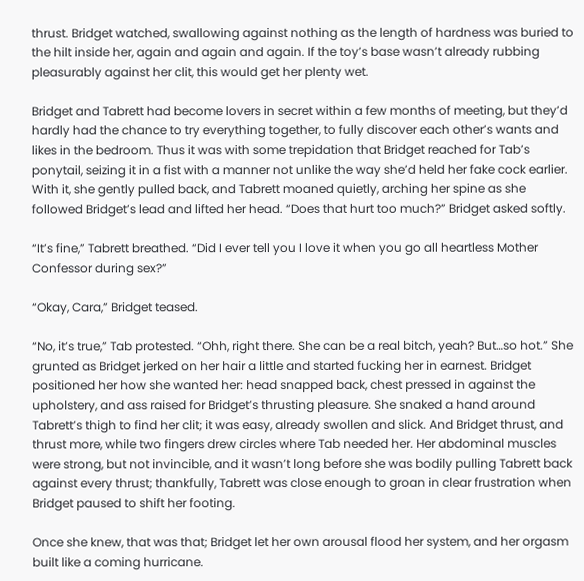thrust. Bridget watched, swallowing against nothing as the length of hardness was buried to the hilt inside her, again and again and again. If the toy’s base wasn’t already rubbing pleasurably against her clit, this would get her plenty wet.

Bridget and Tabrett had become lovers in secret within a few months of meeting, but they’d hardly had the chance to try everything together, to fully discover each other’s wants and likes in the bedroom. Thus it was with some trepidation that Bridget reached for Tab’s ponytail, seizing it in a fist with a manner not unlike the way she’d held her fake cock earlier. With it, she gently pulled back, and Tabrett moaned quietly, arching her spine as she followed Bridget’s lead and lifted her head. “Does that hurt too much?” Bridget asked softly.

“It’s fine,” Tabrett breathed. “Did I ever tell you I love it when you go all heartless Mother Confessor during sex?”

“Okay, Cara,” Bridget teased.

“No, it’s true,” Tab protested. “Ohh, right there. She can be a real bitch, yeah? But…so hot.” She grunted as Bridget jerked on her hair a little and started fucking her in earnest. Bridget positioned her how she wanted her: head snapped back, chest pressed in against the upholstery, and ass raised for Bridget’s thrusting pleasure. She snaked a hand around Tabrett’s thigh to find her clit; it was easy, already swollen and slick. And Bridget thrust, and thrust more, while two fingers drew circles where Tab needed her. Her abdominal muscles were strong, but not invincible, and it wasn’t long before she was bodily pulling Tabrett back against every thrust; thankfully, Tabrett was close enough to groan in clear frustration when Bridget paused to shift her footing.

Once she knew, that was that; Bridget let her own arousal flood her system, and her orgasm built like a coming hurricane.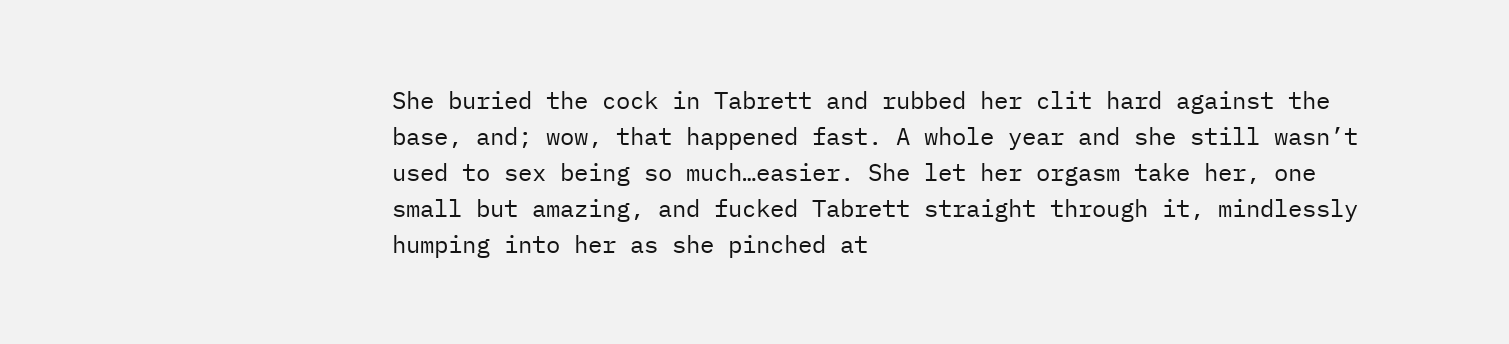She buried the cock in Tabrett and rubbed her clit hard against the base, and; wow, that happened fast. A whole year and she still wasn’t used to sex being so much…easier. She let her orgasm take her, one small but amazing, and fucked Tabrett straight through it, mindlessly humping into her as she pinched at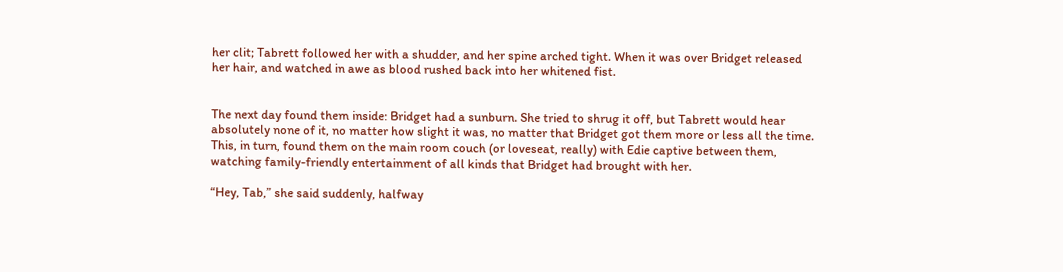her clit; Tabrett followed her with a shudder, and her spine arched tight. When it was over Bridget released her hair, and watched in awe as blood rushed back into her whitened fist.


The next day found them inside: Bridget had a sunburn. She tried to shrug it off, but Tabrett would hear absolutely none of it, no matter how slight it was, no matter that Bridget got them more or less all the time. This, in turn, found them on the main room couch (or loveseat, really) with Edie captive between them, watching family-friendly entertainment of all kinds that Bridget had brought with her.

“Hey, Tab,” she said suddenly, halfway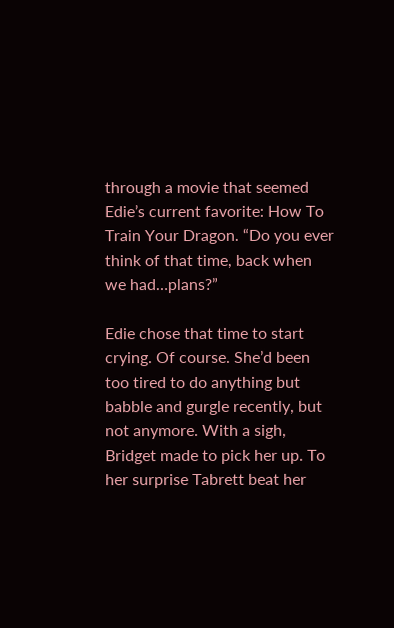through a movie that seemed Edie’s current favorite: How To Train Your Dragon. “Do you ever think of that time, back when we had…plans?”

Edie chose that time to start crying. Of course. She’d been too tired to do anything but babble and gurgle recently, but not anymore. With a sigh, Bridget made to pick her up. To her surprise Tabrett beat her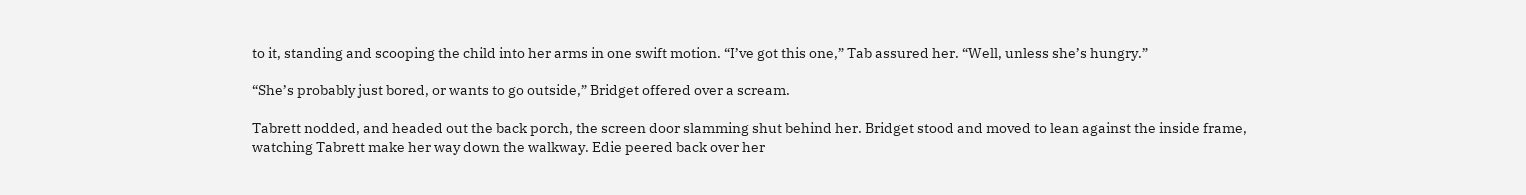to it, standing and scooping the child into her arms in one swift motion. “I’ve got this one,” Tab assured her. “Well, unless she’s hungry.”

“She’s probably just bored, or wants to go outside,” Bridget offered over a scream.

Tabrett nodded, and headed out the back porch, the screen door slamming shut behind her. Bridget stood and moved to lean against the inside frame, watching Tabrett make her way down the walkway. Edie peered back over her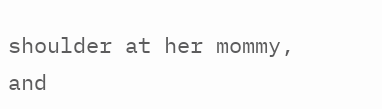shoulder at her mommy, and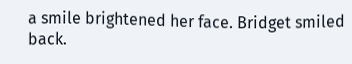a smile brightened her face. Bridget smiled back.